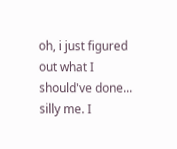oh, i just figured out what I should've done... silly me. I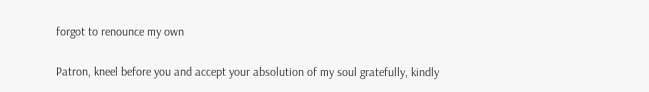forgot to renounce my own

Patron, kneel before you and accept your absolution of my soul gratefully, kindly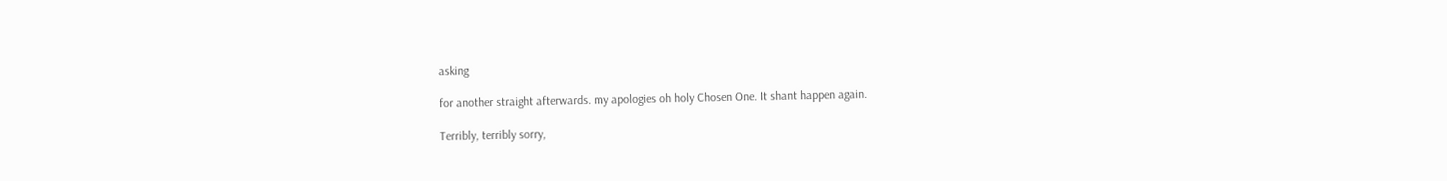asking

for another straight afterwards. my apologies oh holy Chosen One. It shant happen again.

Terribly, terribly sorry,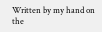Written by my hand on the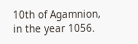10th of Agamnion, in the year 1056.